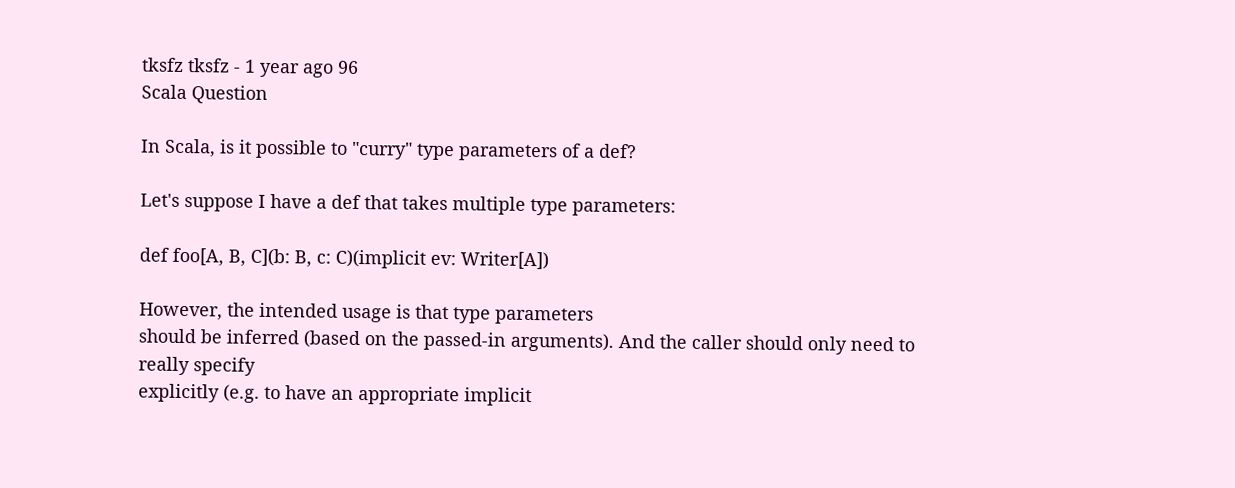tksfz tksfz - 1 year ago 96
Scala Question

In Scala, is it possible to "curry" type parameters of a def?

Let's suppose I have a def that takes multiple type parameters:

def foo[A, B, C](b: B, c: C)(implicit ev: Writer[A])

However, the intended usage is that type parameters
should be inferred (based on the passed-in arguments). And the caller should only need to really specify
explicitly (e.g. to have an appropriate implicit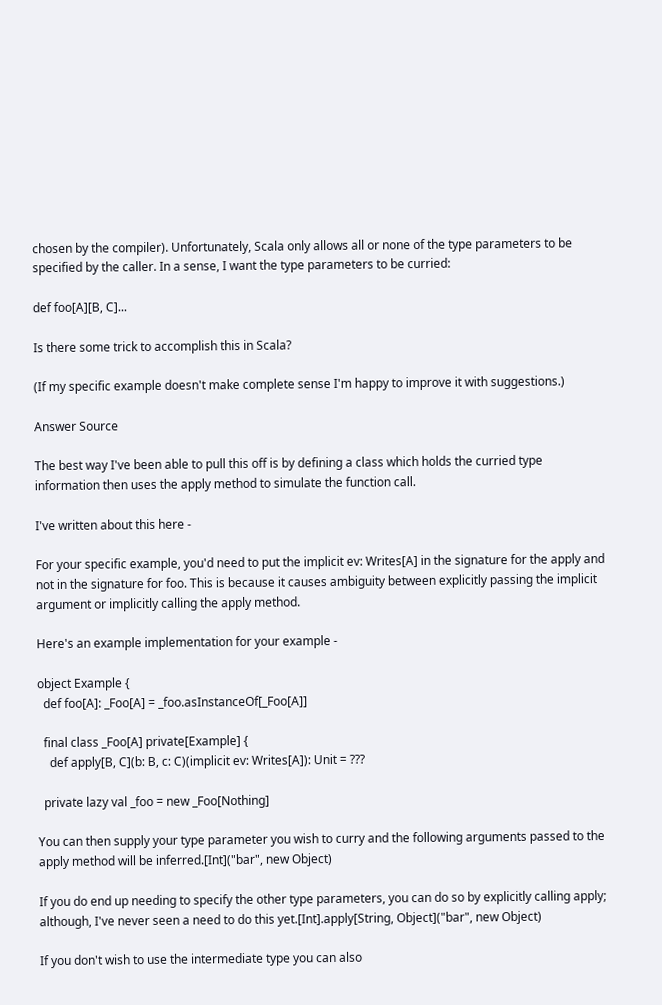chosen by the compiler). Unfortunately, Scala only allows all or none of the type parameters to be specified by the caller. In a sense, I want the type parameters to be curried:

def foo[A][B, C]...

Is there some trick to accomplish this in Scala?

(If my specific example doesn't make complete sense I'm happy to improve it with suggestions.)

Answer Source

The best way I've been able to pull this off is by defining a class which holds the curried type information then uses the apply method to simulate the function call.

I've written about this here -

For your specific example, you'd need to put the implicit ev: Writes[A] in the signature for the apply and not in the signature for foo. This is because it causes ambiguity between explicitly passing the implicit argument or implicitly calling the apply method.

Here's an example implementation for your example -

object Example {
  def foo[A]: _Foo[A] = _foo.asInstanceOf[_Foo[A]]

  final class _Foo[A] private[Example] {
    def apply[B, C](b: B, c: C)(implicit ev: Writes[A]): Unit = ???

  private lazy val _foo = new _Foo[Nothing]

You can then supply your type parameter you wish to curry and the following arguments passed to the apply method will be inferred.[Int]("bar", new Object)

If you do end up needing to specify the other type parameters, you can do so by explicitly calling apply; although, I've never seen a need to do this yet.[Int].apply[String, Object]("bar", new Object)

If you don't wish to use the intermediate type you can also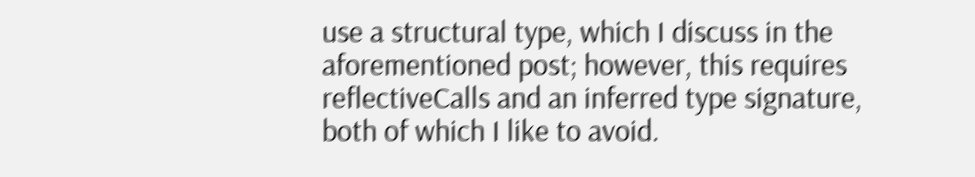use a structural type, which I discuss in the aforementioned post; however, this requires reflectiveCalls and an inferred type signature, both of which I like to avoid.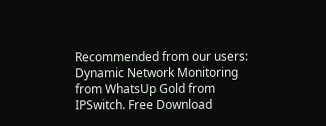Recommended from our users: Dynamic Network Monitoring from WhatsUp Gold from IPSwitch. Free Download